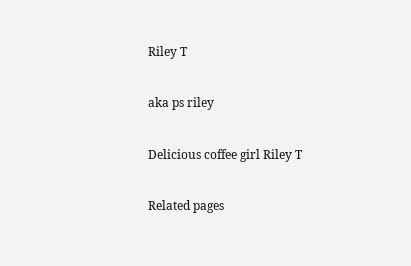Riley T

aka ps riley

Delicious coffee girl Riley T

Related pages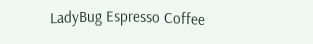LadyBug Espresso Coffee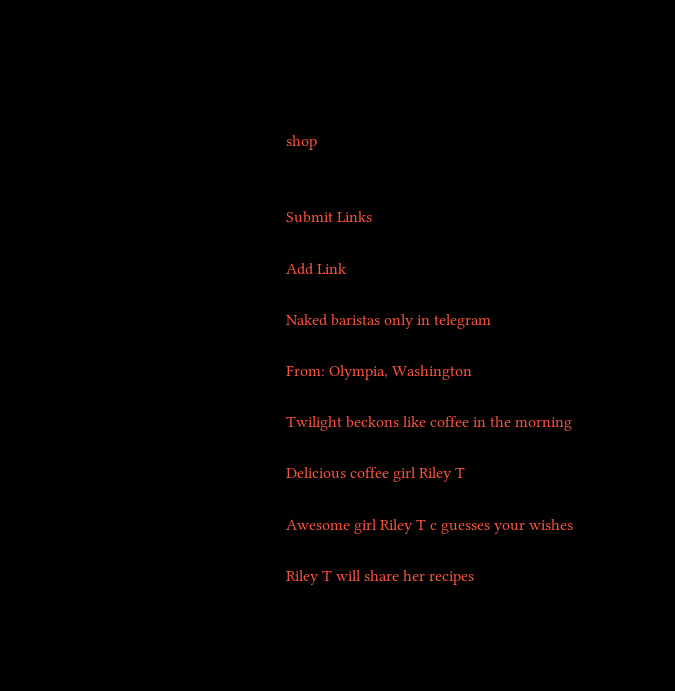shop


Submit Links

Add Link

Naked baristas only in telegram

From: Olympia, Washington

Twilight beckons like coffee in the morning

Delicious coffee girl Riley T

Awesome girl Riley T c guesses your wishes

Riley T will share her recipes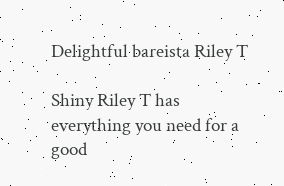Delightful bareista Riley T

Shiny Riley T has everything you need for a good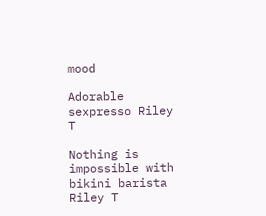mood

Adorable sexpresso Riley T

Nothing is impossible with bikini barista Riley T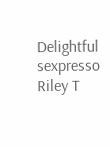Delightful sexpresso Riley T